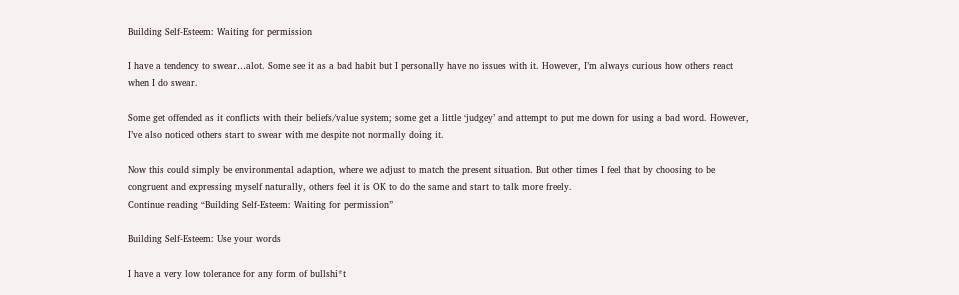Building Self-Esteem: Waiting for permission

I have a tendency to swear…alot. Some see it as a bad habit but I personally have no issues with it. However, I’m always curious how others react when I do swear.

Some get offended as it conflicts with their beliefs/value system; some get a little ‘judgey’ and attempt to put me down for using a bad word. However, I’ve also noticed others start to swear with me despite not normally doing it.

Now this could simply be environmental adaption, where we adjust to match the present situation. But other times I feel that by choosing to be congruent and expressing myself naturally, others feel it is OK to do the same and start to talk more freely.
Continue reading “Building Self-Esteem: Waiting for permission”

Building Self-Esteem: Use your words

I have a very low tolerance for any form of bullshi*t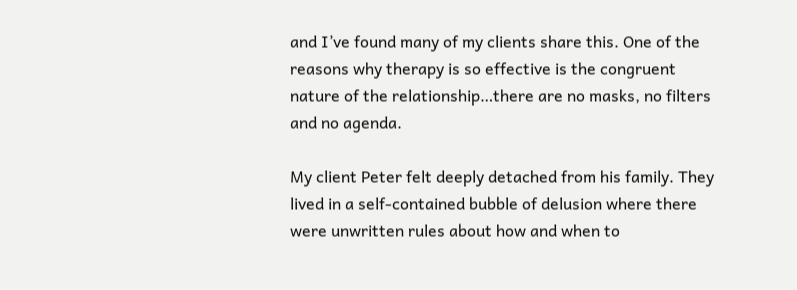and I’ve found many of my clients share this. One of the reasons why therapy is so effective is the congruent nature of the relationship…there are no masks, no filters and no agenda.

My client Peter felt deeply detached from his family. They lived in a self-contained bubble of delusion where there were unwritten rules about how and when to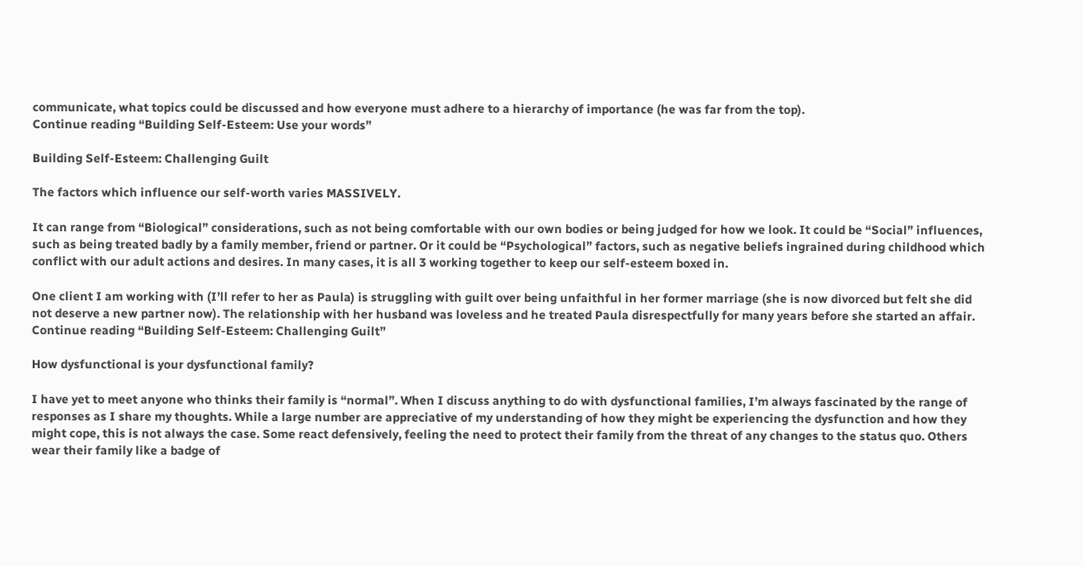communicate, what topics could be discussed and how everyone must adhere to a hierarchy of importance (he was far from the top).
Continue reading “Building Self-Esteem: Use your words”

Building Self-Esteem: Challenging Guilt

The factors which influence our self-worth varies MASSIVELY.

It can range from “Biological” considerations, such as not being comfortable with our own bodies or being judged for how we look. It could be “Social” influences, such as being treated badly by a family member, friend or partner. Or it could be “Psychological” factors, such as negative beliefs ingrained during childhood which conflict with our adult actions and desires. In many cases, it is all 3 working together to keep our self-esteem boxed in.

One client I am working with (I’ll refer to her as Paula) is struggling with guilt over being unfaithful in her former marriage (she is now divorced but felt she did not deserve a new partner now). The relationship with her husband was loveless and he treated Paula disrespectfully for many years before she started an affair.
Continue reading “Building Self-Esteem: Challenging Guilt”

How dysfunctional is your dysfunctional family?

I have yet to meet anyone who thinks their family is “normal”. When I discuss anything to do with dysfunctional families, I’m always fascinated by the range of responses as I share my thoughts. While a large number are appreciative of my understanding of how they might be experiencing the dysfunction and how they might cope, this is not always the case. Some react defensively, feeling the need to protect their family from the threat of any changes to the status quo. Others wear their family like a badge of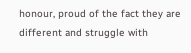honour, proud of the fact they are different and struggle with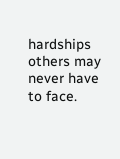hardships others may never have to face.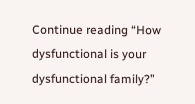Continue reading “How dysfunctional is your dysfunctional family?”